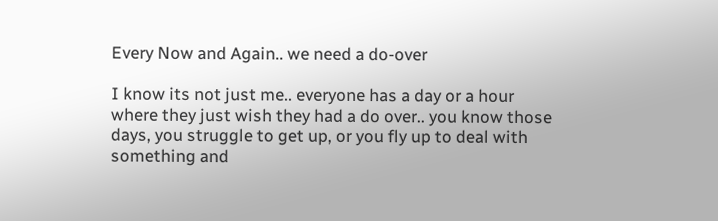Every Now and Again.. we need a do-over

I know its not just me.. everyone has a day or a hour where they just wish they had a do over.. you know those days, you struggle to get up, or you fly up to deal with something and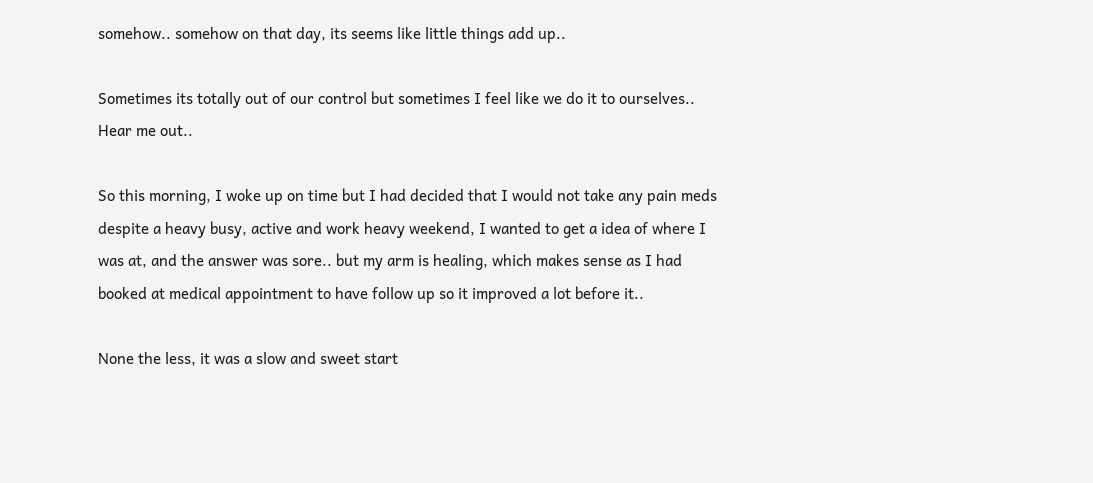somehow.. somehow on that day, its seems like little things add up..

Sometimes its totally out of our control but sometimes I feel like we do it to ourselves.. Hear me out..

So this morning, I woke up on time but I had decided that I would not take any pain meds despite a heavy busy, active and work heavy weekend, I wanted to get a idea of where I was at, and the answer was sore.. but my arm is healing, which makes sense as I had booked at medical appointment to have follow up so it improved a lot before it..

None the less, it was a slow and sweet start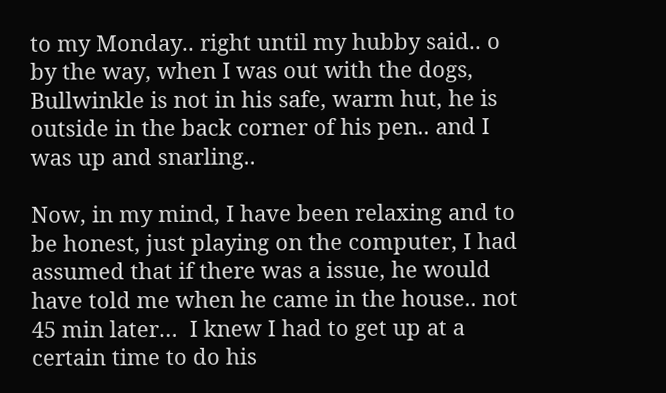to my Monday.. right until my hubby said.. o by the way, when I was out with the dogs, Bullwinkle is not in his safe, warm hut, he is outside in the back corner of his pen.. and I was up and snarling..

Now, in my mind, I have been relaxing and to be honest, just playing on the computer, I had assumed that if there was a issue, he would have told me when he came in the house.. not 45 min later…  I knew I had to get up at a certain time to do his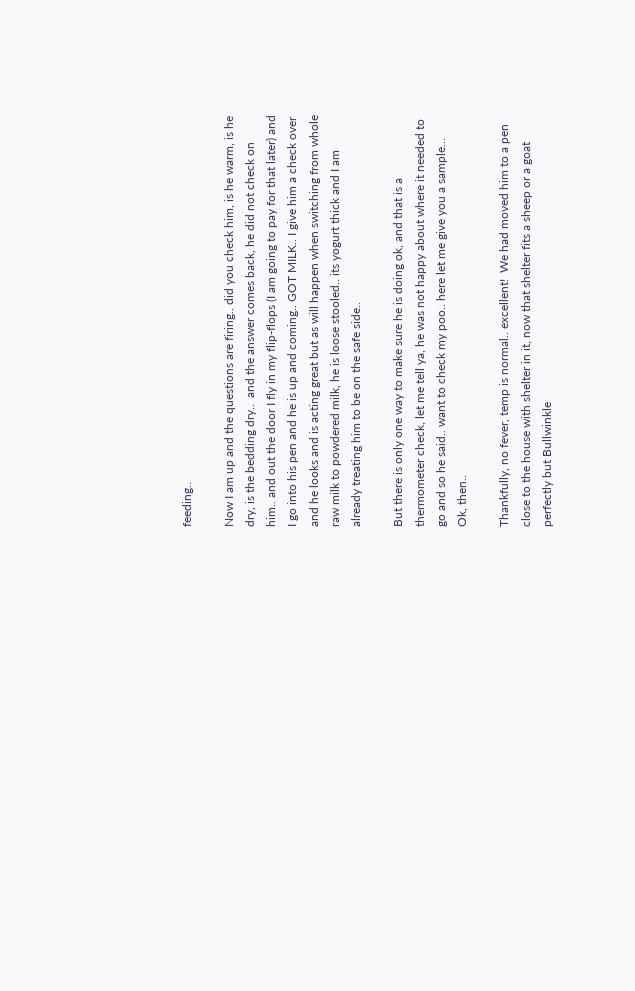feeding..

Now I am up and the questions are firing.. did you check him, is he warm, is he dry, is the bedding dry..  and the answer comes back, he did not check on him.. and out the door I fly in my flip-flops (I am going to pay for that later) and I go into his pen and he is up and coming.. GOT MILK.. I give him a check over and he looks and is acting great but as will happen when switching from whole raw milk to powdered milk, he is loose stooled.. its yogurt thick and I am already treating him to be on the safe side..

But there is only one way to make sure he is doing ok, and that is a thermometer check, let me tell ya, he was not happy about where it needed to go and so he said.. want to check my poo.. here let me give you a sample…  Ok, then..

Thankfully, no fever, temp is normal.. excellent!  We had moved him to a pen close to the house with shelter in it, now that shelter fits a sheep or a goat perfectly but Bullwinkle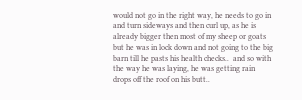would not go in the right way, he needs to go in and turn sideways and then curl up, as he is already bigger then most of my sheep or goats but he was in lock down and not going to the big barn till he pasts his health checks..  and so with the way he was laying, he was getting rain drops off the roof on his butt..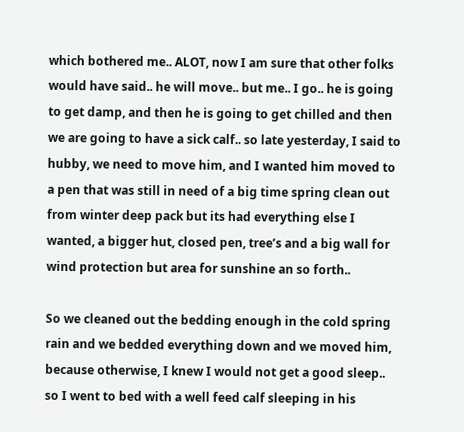which bothered me.. ALOT, now I am sure that other folks would have said.. he will move.. but me.. I go.. he is going to get damp, and then he is going to get chilled and then we are going to have a sick calf.. so late yesterday, I said to hubby, we need to move him, and I wanted him moved to a pen that was still in need of a big time spring clean out from winter deep pack but its had everything else I wanted, a bigger hut, closed pen, tree’s and a big wall for wind protection but area for sunshine an so forth..

So we cleaned out the bedding enough in the cold spring rain and we bedded everything down and we moved him, because otherwise, I knew I would not get a good sleep.. so I went to bed with a well feed calf sleeping in his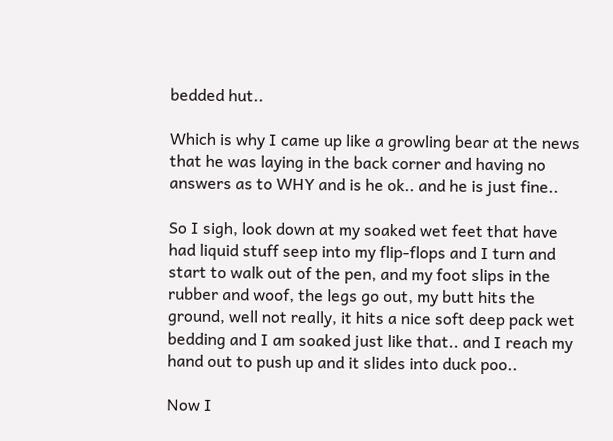bedded hut..

Which is why I came up like a growling bear at the news that he was laying in the back corner and having no answers as to WHY and is he ok.. and he is just fine..

So I sigh, look down at my soaked wet feet that have had liquid stuff seep into my flip-flops and I turn and start to walk out of the pen, and my foot slips in the rubber and woof, the legs go out, my butt hits the ground, well not really, it hits a nice soft deep pack wet bedding and I am soaked just like that.. and I reach my hand out to push up and it slides into duck poo..

Now I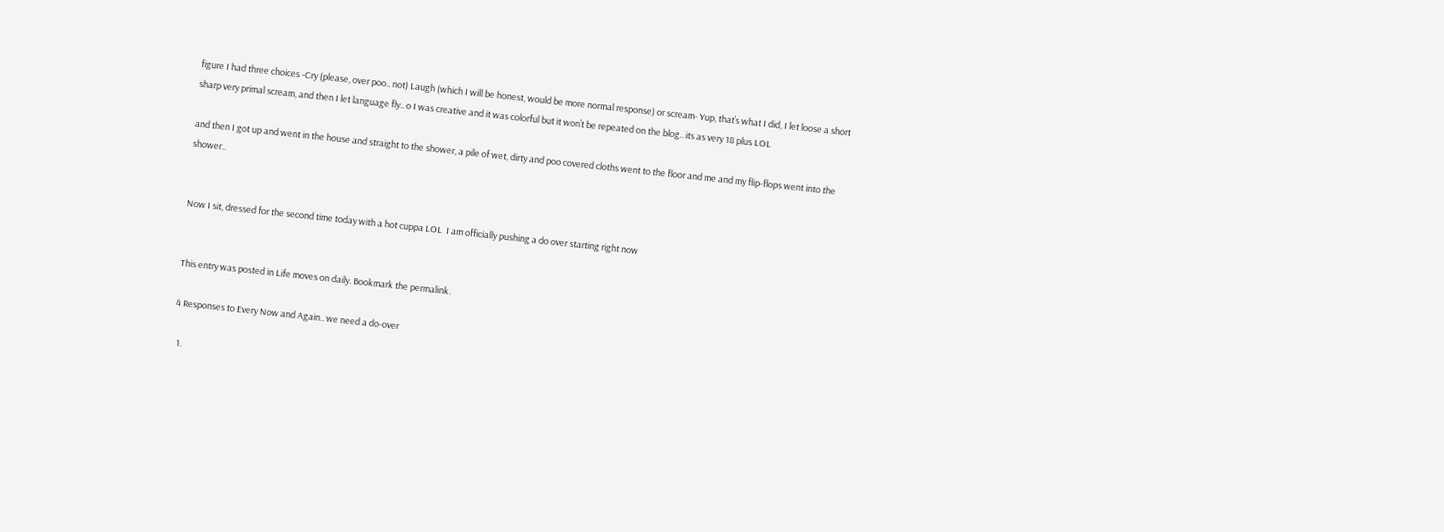figure I had three choices -Cry (please, over poo.. not) Laugh (which I will be honest, would be more normal response) or scream- Yup, that’s what I did, I let loose a short sharp very primal scream, and then I let language fly.. o I was creative and it was colorful but it won’t be repeated on the blog.. its as very 18 plus LOL

and then I got up and went in the house and straight to the shower, a pile of wet, dirty and poo covered cloths went to the floor and me and my flip-flops went into the shower..


Now I sit, dressed for the second time today with a hot cuppa LOL  I am officially pushing a do over starting right now


This entry was posted in Life moves on daily. Bookmark the permalink.

4 Responses to Every Now and Again.. we need a do-over

  1.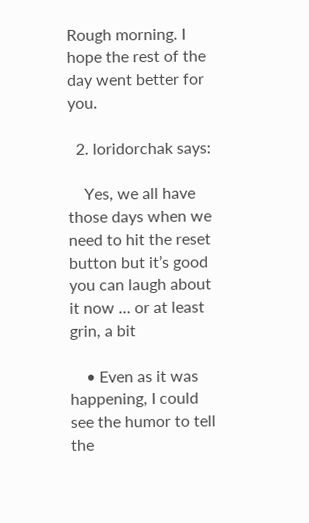Rough morning. I hope the rest of the day went better for you.

  2. loridorchak says:

    Yes, we all have those days when we need to hit the reset button but it’s good you can laugh about it now … or at least grin, a bit

    • Even as it was happening, I could see the humor to tell the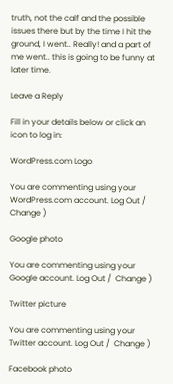truth, not the calf and the possible issues there but by the time I hit the ground, I went.. Really! and a part of me went.. this is going to be funny at later time.

Leave a Reply

Fill in your details below or click an icon to log in:

WordPress.com Logo

You are commenting using your WordPress.com account. Log Out /  Change )

Google photo

You are commenting using your Google account. Log Out /  Change )

Twitter picture

You are commenting using your Twitter account. Log Out /  Change )

Facebook photo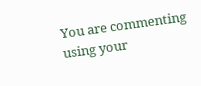You are commenting using your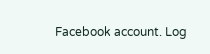Facebook account. Log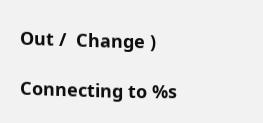Out /  Change )

Connecting to %s